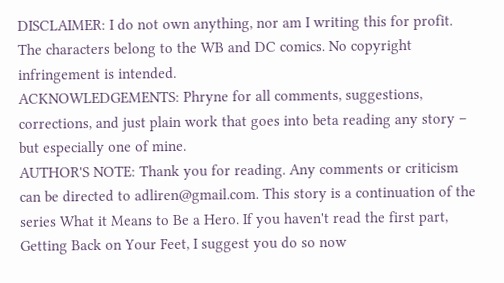DISCLAIMER: I do not own anything, nor am I writing this for profit. The characters belong to the WB and DC comics. No copyright infringement is intended.
ACKNOWLEDGEMENTS: Phryne for all comments, suggestions, corrections, and just plain work that goes into beta reading any story – but especially one of mine.
AUTHOR'S NOTE: Thank you for reading. Any comments or criticism can be directed to adliren@gmail.com. This story is a continuation of the series What it Means to Be a Hero. If you haven't read the first part, Getting Back on Your Feet, I suggest you do so now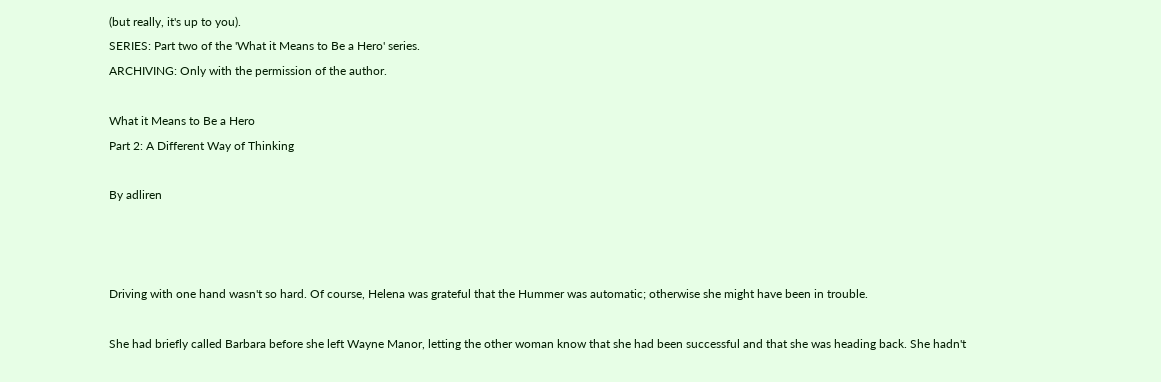(but really, it's up to you).
SERIES: Part two of the 'What it Means to Be a Hero' series.
ARCHIVING: Only with the permission of the author.

What it Means to Be a Hero
Part 2: A Different Way of Thinking

By adliren



Driving with one hand wasn't so hard. Of course, Helena was grateful that the Hummer was automatic; otherwise she might have been in trouble.

She had briefly called Barbara before she left Wayne Manor, letting the other woman know that she had been successful and that she was heading back. She hadn't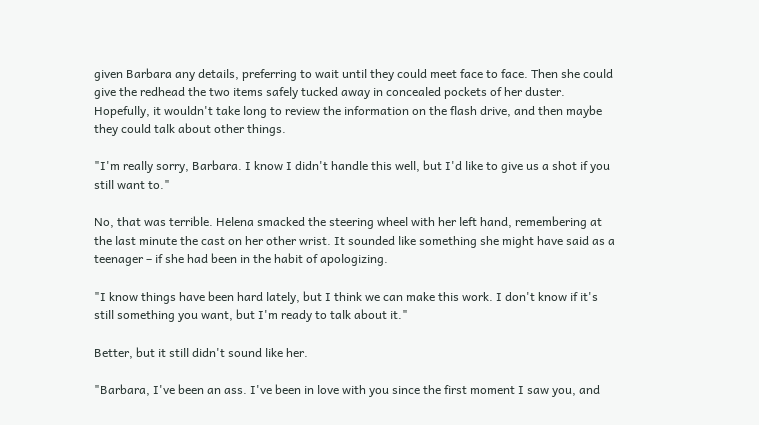given Barbara any details, preferring to wait until they could meet face to face. Then she could give the redhead the two items safely tucked away in concealed pockets of her duster. Hopefully, it wouldn't take long to review the information on the flash drive, and then maybe they could talk about other things.

"I'm really sorry, Barbara. I know I didn't handle this well, but I'd like to give us a shot if you still want to."

No, that was terrible. Helena smacked the steering wheel with her left hand, remembering at the last minute the cast on her other wrist. It sounded like something she might have said as a teenager – if she had been in the habit of apologizing.

"I know things have been hard lately, but I think we can make this work. I don't know if it's still something you want, but I'm ready to talk about it."

Better, but it still didn't sound like her.

"Barbara, I've been an ass. I've been in love with you since the first moment I saw you, and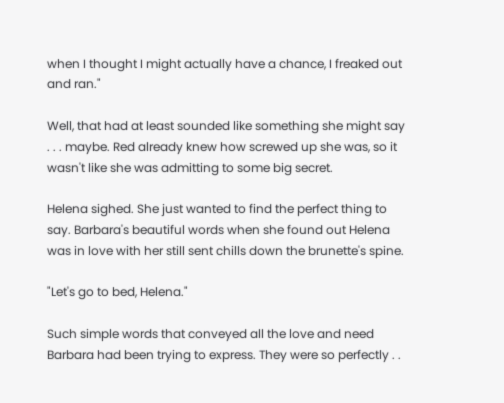when I thought I might actually have a chance, I freaked out and ran."

Well, that had at least sounded like something she might say . . . maybe. Red already knew how screwed up she was, so it wasn't like she was admitting to some big secret.

Helena sighed. She just wanted to find the perfect thing to say. Barbara's beautiful words when she found out Helena was in love with her still sent chills down the brunette's spine.

"Let's go to bed, Helena."

Such simple words that conveyed all the love and need Barbara had been trying to express. They were so perfectly . .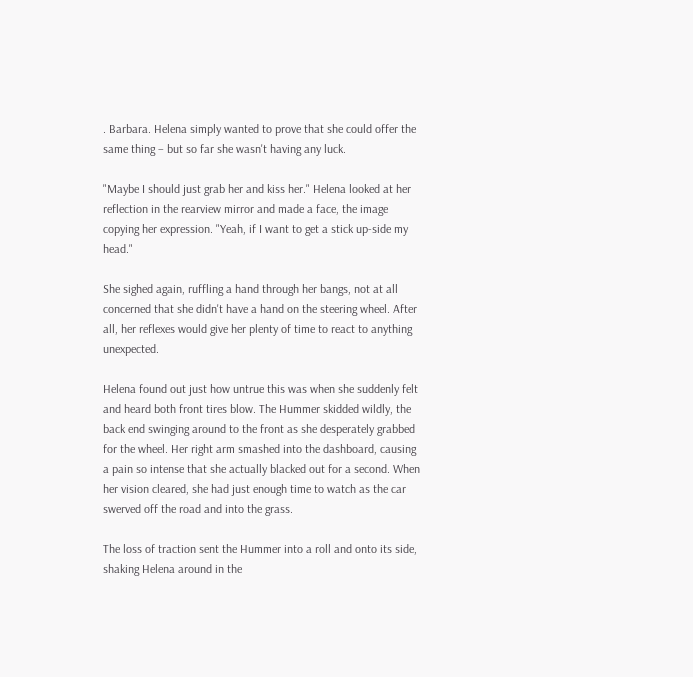. Barbara. Helena simply wanted to prove that she could offer the same thing – but so far she wasn't having any luck.

"Maybe I should just grab her and kiss her." Helena looked at her reflection in the rearview mirror and made a face, the image copying her expression. "Yeah, if I want to get a stick up-side my head."

She sighed again, ruffling a hand through her bangs, not at all concerned that she didn't have a hand on the steering wheel. After all, her reflexes would give her plenty of time to react to anything unexpected.

Helena found out just how untrue this was when she suddenly felt and heard both front tires blow. The Hummer skidded wildly, the back end swinging around to the front as she desperately grabbed for the wheel. Her right arm smashed into the dashboard, causing a pain so intense that she actually blacked out for a second. When her vision cleared, she had just enough time to watch as the car swerved off the road and into the grass.

The loss of traction sent the Hummer into a roll and onto its side, shaking Helena around in the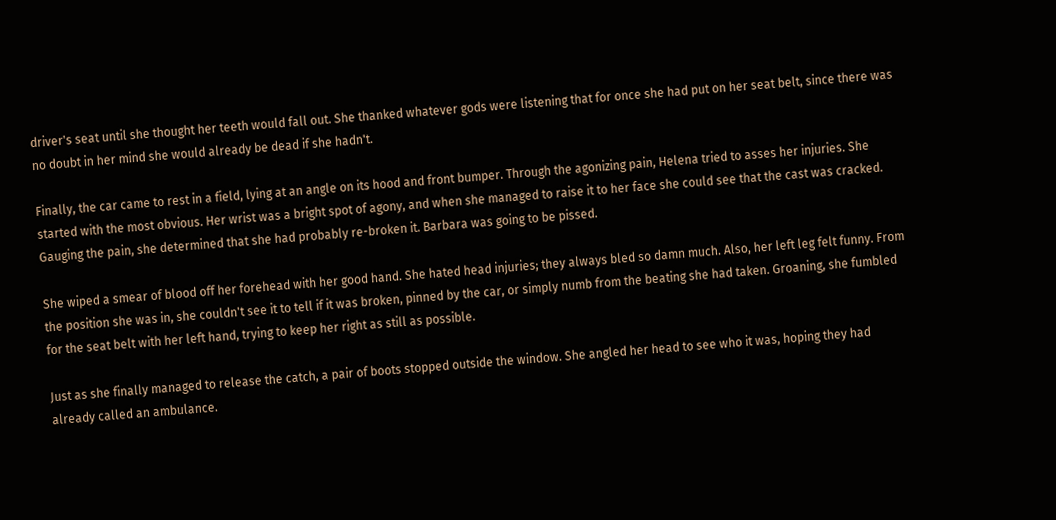driver's seat until she thought her teeth would fall out. She thanked whatever gods were listening that for once she had put on her seat belt, since there was no doubt in her mind she would already be dead if she hadn't.

Finally, the car came to rest in a field, lying at an angle on its hood and front bumper. Through the agonizing pain, Helena tried to asses her injuries. She started with the most obvious. Her wrist was a bright spot of agony, and when she managed to raise it to her face she could see that the cast was cracked. Gauging the pain, she determined that she had probably re-broken it. Barbara was going to be pissed.

She wiped a smear of blood off her forehead with her good hand. She hated head injuries; they always bled so damn much. Also, her left leg felt funny. From the position she was in, she couldn't see it to tell if it was broken, pinned by the car, or simply numb from the beating she had taken. Groaning, she fumbled for the seat belt with her left hand, trying to keep her right as still as possible.

Just as she finally managed to release the catch, a pair of boots stopped outside the window. She angled her head to see who it was, hoping they had already called an ambulance.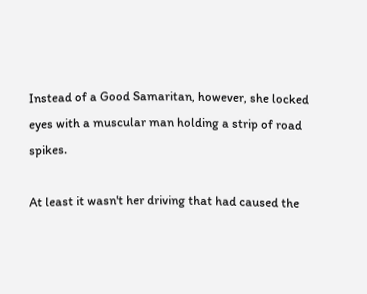Instead of a Good Samaritan, however, she locked eyes with a muscular man holding a strip of road spikes.

At least it wasn't her driving that had caused the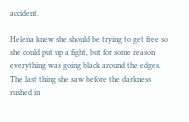accident.

Helena knew she should be trying to get free so she could put up a fight, but for some reason everything was going black around the edges. The last thing she saw before the darkness rushed in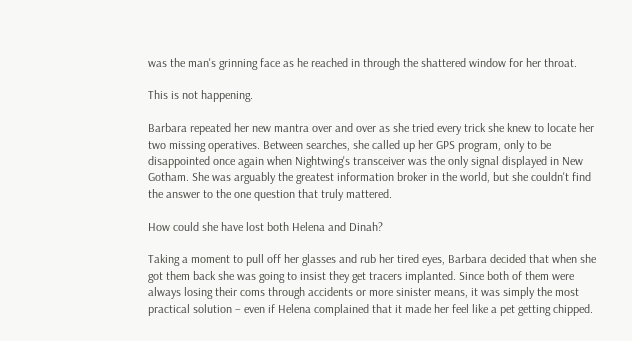was the man's grinning face as he reached in through the shattered window for her throat.

This is not happening.

Barbara repeated her new mantra over and over as she tried every trick she knew to locate her two missing operatives. Between searches, she called up her GPS program, only to be disappointed once again when Nightwing's transceiver was the only signal displayed in New Gotham. She was arguably the greatest information broker in the world, but she couldn't find the answer to the one question that truly mattered.

How could she have lost both Helena and Dinah?

Taking a moment to pull off her glasses and rub her tired eyes, Barbara decided that when she got them back she was going to insist they get tracers implanted. Since both of them were always losing their coms through accidents or more sinister means, it was simply the most practical solution – even if Helena complained that it made her feel like a pet getting chipped.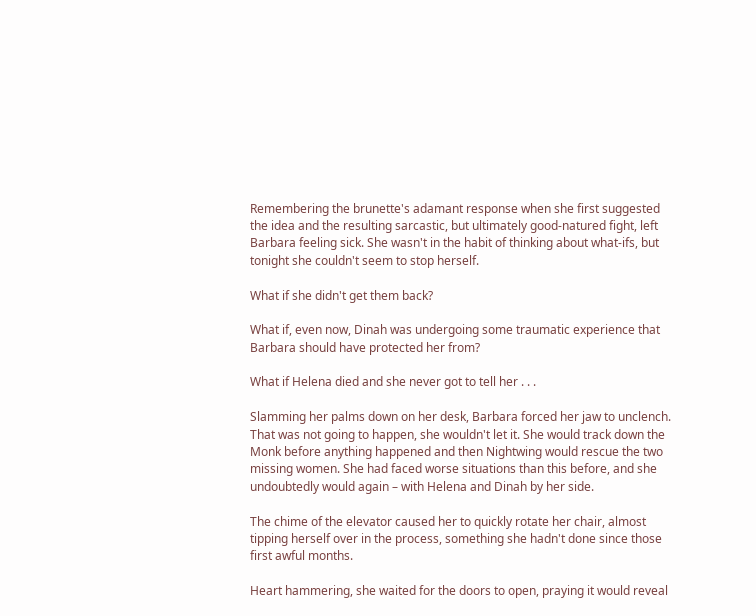Remembering the brunette's adamant response when she first suggested the idea and the resulting sarcastic, but ultimately good-natured fight, left Barbara feeling sick. She wasn't in the habit of thinking about what-ifs, but tonight she couldn't seem to stop herself.

What if she didn't get them back?

What if, even now, Dinah was undergoing some traumatic experience that Barbara should have protected her from?

What if Helena died and she never got to tell her . . .

Slamming her palms down on her desk, Barbara forced her jaw to unclench. That was not going to happen, she wouldn't let it. She would track down the Monk before anything happened and then Nightwing would rescue the two missing women. She had faced worse situations than this before, and she undoubtedly would again – with Helena and Dinah by her side.

The chime of the elevator caused her to quickly rotate her chair, almost tipping herself over in the process, something she hadn't done since those first awful months.

Heart hammering, she waited for the doors to open, praying it would reveal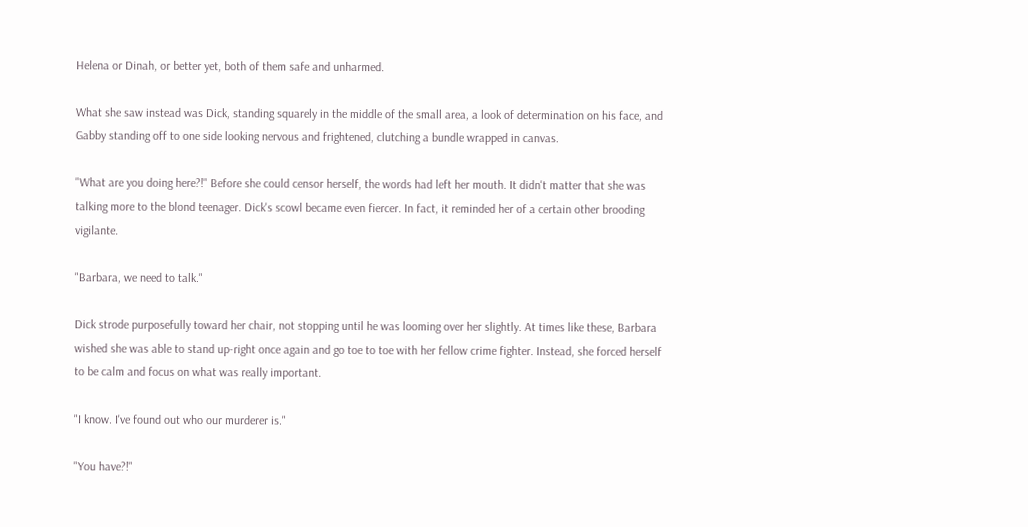Helena or Dinah, or better yet, both of them safe and unharmed.

What she saw instead was Dick, standing squarely in the middle of the small area, a look of determination on his face, and Gabby standing off to one side looking nervous and frightened, clutching a bundle wrapped in canvas.

"What are you doing here?!" Before she could censor herself, the words had left her mouth. It didn't matter that she was talking more to the blond teenager. Dick's scowl became even fiercer. In fact, it reminded her of a certain other brooding vigilante.

"Barbara, we need to talk."

Dick strode purposefully toward her chair, not stopping until he was looming over her slightly. At times like these, Barbara wished she was able to stand up-right once again and go toe to toe with her fellow crime fighter. Instead, she forced herself to be calm and focus on what was really important.

"I know. I've found out who our murderer is."

"You have?!"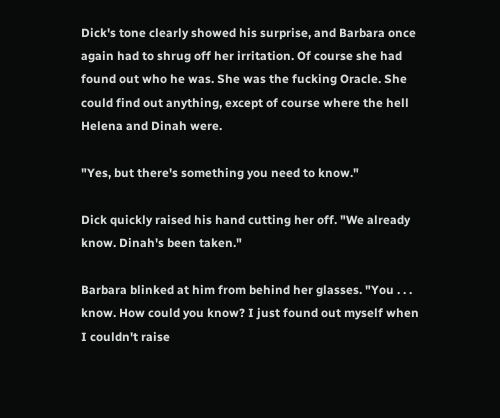Dick's tone clearly showed his surprise, and Barbara once again had to shrug off her irritation. Of course she had found out who he was. She was the fucking Oracle. She could find out anything, except of course where the hell Helena and Dinah were.

"Yes, but there's something you need to know."

Dick quickly raised his hand cutting her off. "We already know. Dinah's been taken."

Barbara blinked at him from behind her glasses. "You . . . know. How could you know? I just found out myself when I couldn't raise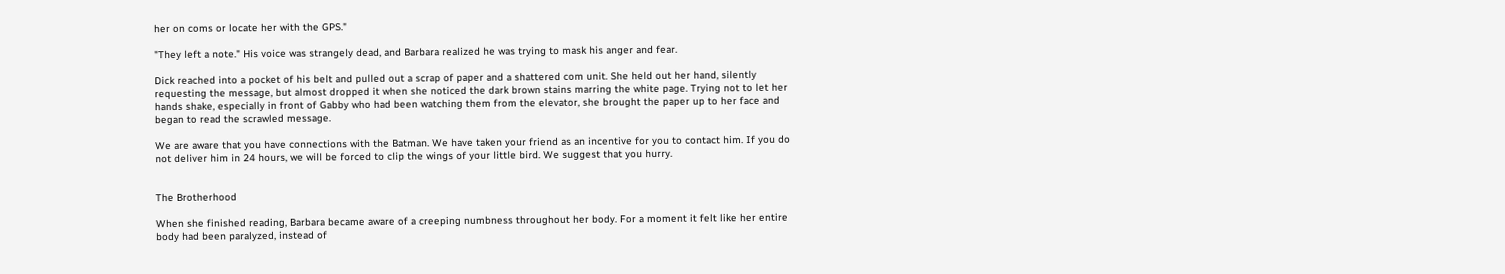her on coms or locate her with the GPS."

"They left a note." His voice was strangely dead, and Barbara realized he was trying to mask his anger and fear.

Dick reached into a pocket of his belt and pulled out a scrap of paper and a shattered com unit. She held out her hand, silently requesting the message, but almost dropped it when she noticed the dark brown stains marring the white page. Trying not to let her hands shake, especially in front of Gabby who had been watching them from the elevator, she brought the paper up to her face and began to read the scrawled message.

We are aware that you have connections with the Batman. We have taken your friend as an incentive for you to contact him. If you do not deliver him in 24 hours, we will be forced to clip the wings of your little bird. We suggest that you hurry.


The Brotherhood

When she finished reading, Barbara became aware of a creeping numbness throughout her body. For a moment it felt like her entire body had been paralyzed, instead of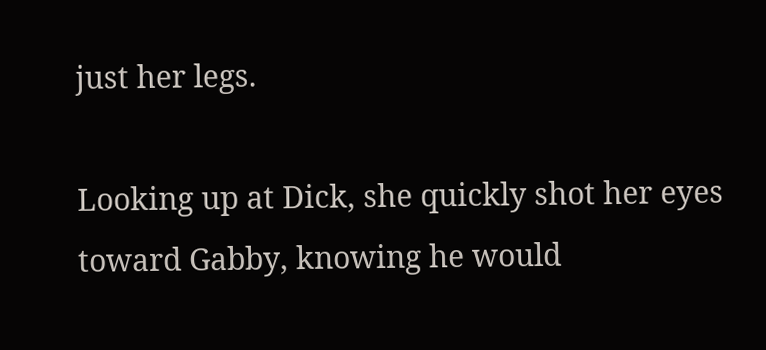just her legs.

Looking up at Dick, she quickly shot her eyes toward Gabby, knowing he would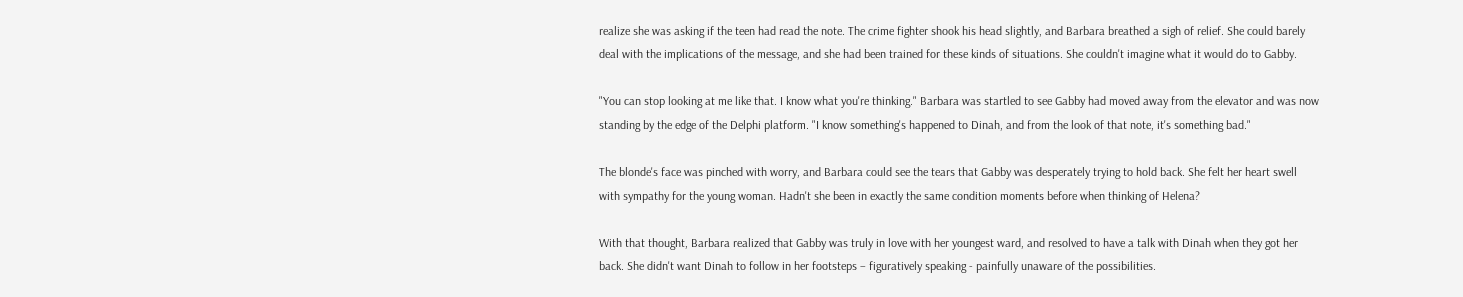realize she was asking if the teen had read the note. The crime fighter shook his head slightly, and Barbara breathed a sigh of relief. She could barely deal with the implications of the message, and she had been trained for these kinds of situations. She couldn't imagine what it would do to Gabby.

"You can stop looking at me like that. I know what you're thinking." Barbara was startled to see Gabby had moved away from the elevator and was now standing by the edge of the Delphi platform. "I know something's happened to Dinah, and from the look of that note, it's something bad."

The blonde's face was pinched with worry, and Barbara could see the tears that Gabby was desperately trying to hold back. She felt her heart swell with sympathy for the young woman. Hadn't she been in exactly the same condition moments before when thinking of Helena?

With that thought, Barbara realized that Gabby was truly in love with her youngest ward, and resolved to have a talk with Dinah when they got her back. She didn't want Dinah to follow in her footsteps – figuratively speaking - painfully unaware of the possibilities.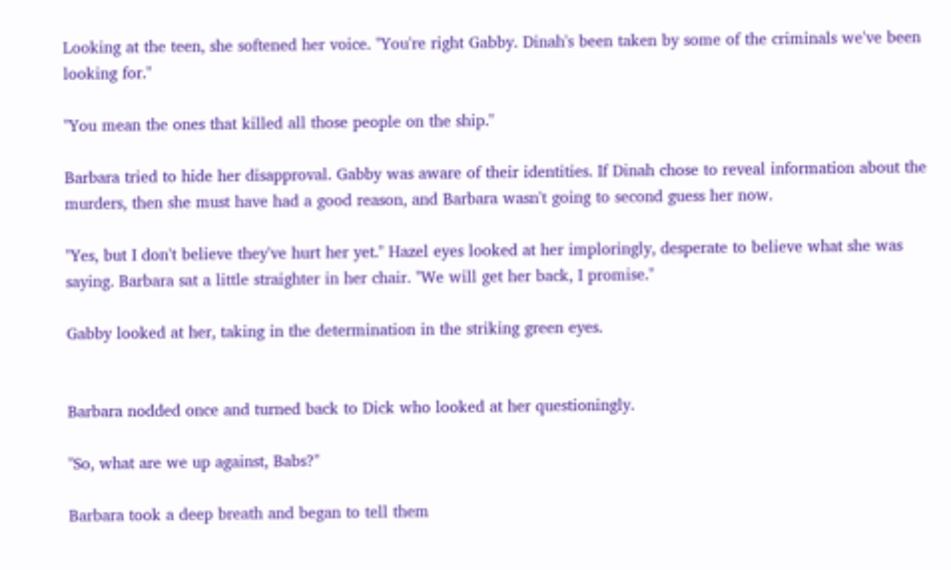Looking at the teen, she softened her voice. "You're right Gabby. Dinah's been taken by some of the criminals we've been looking for."

"You mean the ones that killed all those people on the ship."

Barbara tried to hide her disapproval. Gabby was aware of their identities. If Dinah chose to reveal information about the murders, then she must have had a good reason, and Barbara wasn't going to second guess her now.

"Yes, but I don't believe they've hurt her yet." Hazel eyes looked at her imploringly, desperate to believe what she was saying. Barbara sat a little straighter in her chair. "We will get her back, I promise."

Gabby looked at her, taking in the determination in the striking green eyes.


Barbara nodded once and turned back to Dick who looked at her questioningly.

"So, what are we up against, Babs?"

Barbara took a deep breath and began to tell them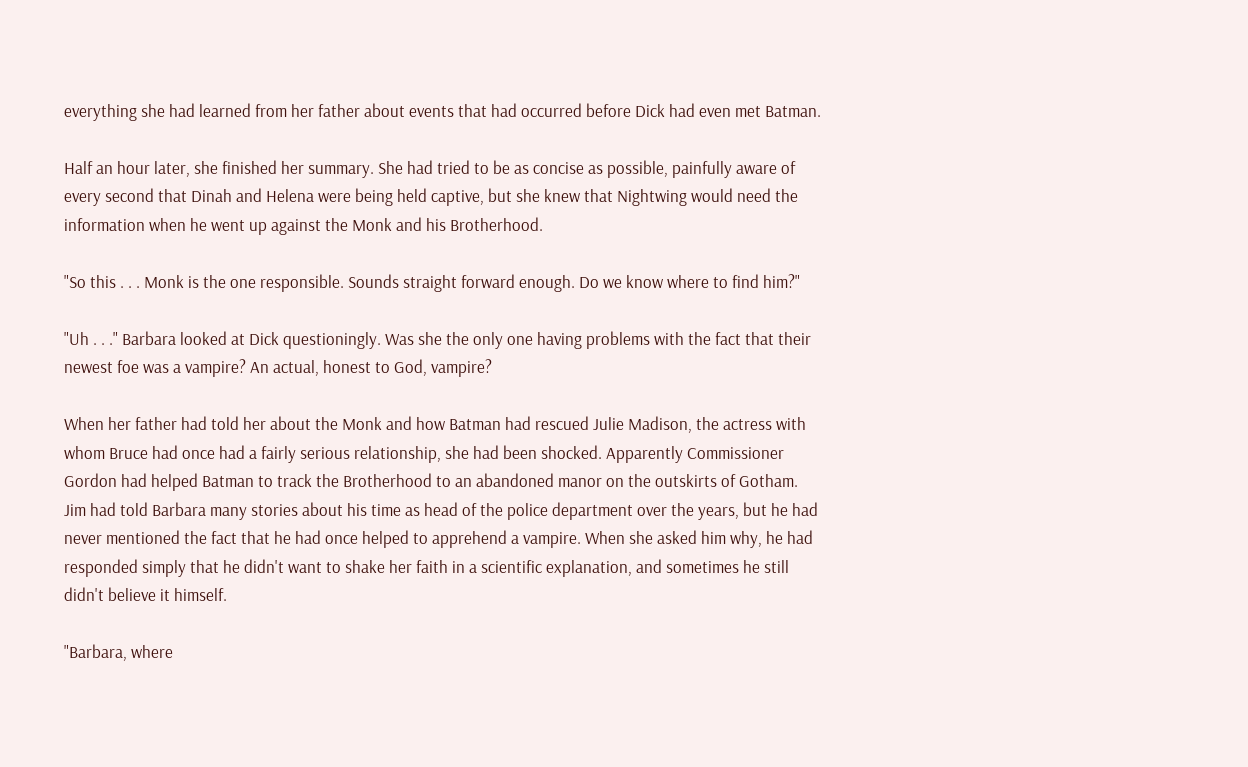everything she had learned from her father about events that had occurred before Dick had even met Batman.

Half an hour later, she finished her summary. She had tried to be as concise as possible, painfully aware of every second that Dinah and Helena were being held captive, but she knew that Nightwing would need the information when he went up against the Monk and his Brotherhood.

"So this . . . Monk is the one responsible. Sounds straight forward enough. Do we know where to find him?"

"Uh . . ." Barbara looked at Dick questioningly. Was she the only one having problems with the fact that their newest foe was a vampire? An actual, honest to God, vampire?

When her father had told her about the Monk and how Batman had rescued Julie Madison, the actress with whom Bruce had once had a fairly serious relationship, she had been shocked. Apparently Commissioner Gordon had helped Batman to track the Brotherhood to an abandoned manor on the outskirts of Gotham. Jim had told Barbara many stories about his time as head of the police department over the years, but he had never mentioned the fact that he had once helped to apprehend a vampire. When she asked him why, he had responded simply that he didn't want to shake her faith in a scientific explanation, and sometimes he still didn't believe it himself.

"Barbara, where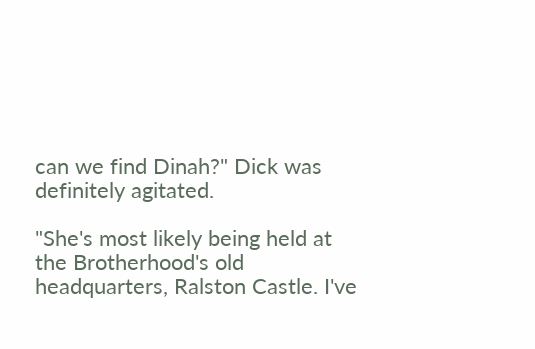can we find Dinah?" Dick was definitely agitated.

"She's most likely being held at the Brotherhood's old headquarters, Ralston Castle. I've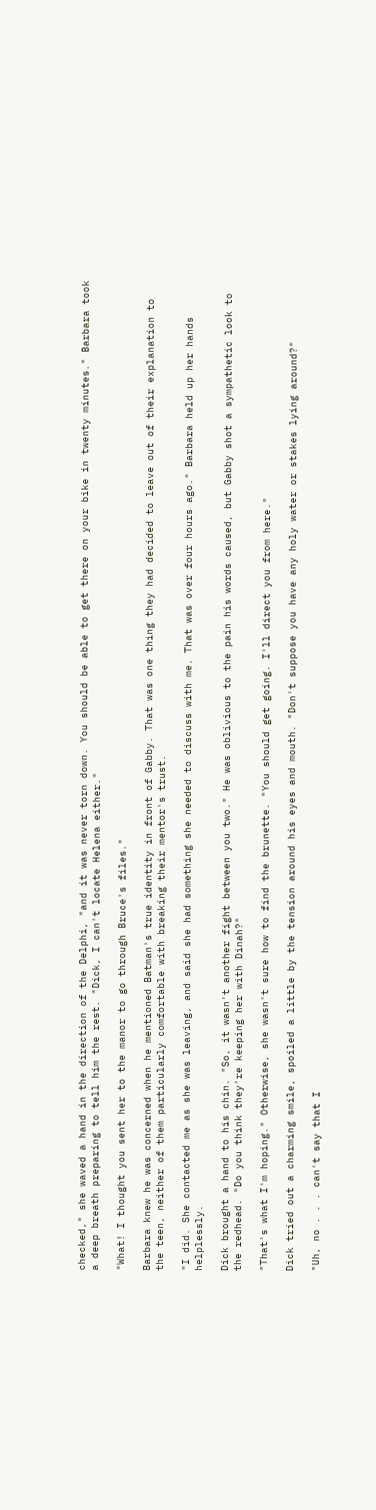checked," she waved a hand in the direction of the Delphi, "and it was never torn down. You should be able to get there on your bike in twenty minutes." Barbara took a deep breath preparing to tell him the rest. "Dick, I can't locate Helena either."

"What! I thought you sent her to the manor to go through Bruce's files."

Barbara knew he was concerned when he mentioned Batman's true identity in front of Gabby. That was one thing they had decided to leave out of their explanation to the teen, neither of them particularly comfortable with breaking their mentor's trust.

"I did. She contacted me as she was leaving, and said she had something she needed to discuss with me. That was over four hours ago." Barbara held up her hands helplessly.

Dick brought a hand to his chin. "So, it wasn't another fight between you two." He was oblivious to the pain his words caused, but Gabby shot a sympathetic look to the redhead. "Do you think they're keeping her with Dinah?"

"That's what I'm hoping." Otherwise, she wasn't sure how to find the brunette. "You should get going. I'll direct you from here."

Dick tried out a charming smile, spoiled a little by the tension around his eyes and mouth. "Don't suppose you have any holy water or stakes lying around?"

"Uh, no . . . can't say that I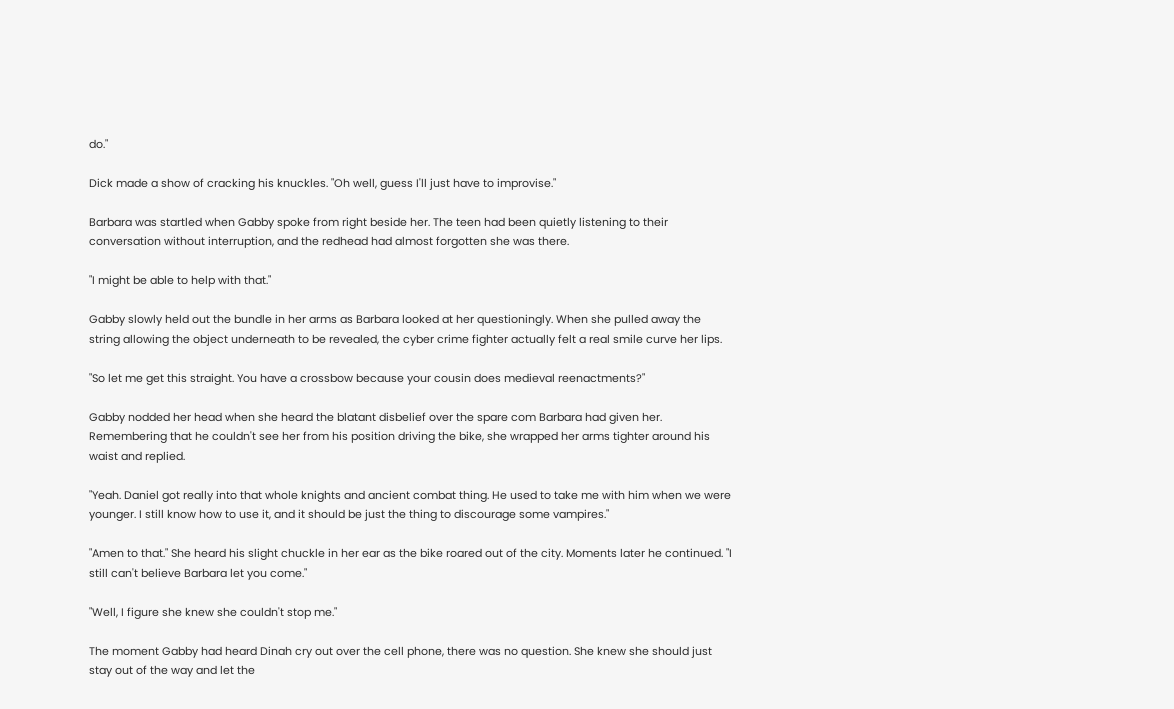do."

Dick made a show of cracking his knuckles. "Oh well, guess I'll just have to improvise."

Barbara was startled when Gabby spoke from right beside her. The teen had been quietly listening to their conversation without interruption, and the redhead had almost forgotten she was there.

"I might be able to help with that."

Gabby slowly held out the bundle in her arms as Barbara looked at her questioningly. When she pulled away the string allowing the object underneath to be revealed, the cyber crime fighter actually felt a real smile curve her lips.

"So let me get this straight. You have a crossbow because your cousin does medieval reenactments?"

Gabby nodded her head when she heard the blatant disbelief over the spare com Barbara had given her. Remembering that he couldn't see her from his position driving the bike, she wrapped her arms tighter around his waist and replied.

"Yeah. Daniel got really into that whole knights and ancient combat thing. He used to take me with him when we were younger. I still know how to use it, and it should be just the thing to discourage some vampires."

"Amen to that." She heard his slight chuckle in her ear as the bike roared out of the city. Moments later he continued. "I still can't believe Barbara let you come."

"Well, I figure she knew she couldn't stop me."

The moment Gabby had heard Dinah cry out over the cell phone, there was no question. She knew she should just stay out of the way and let the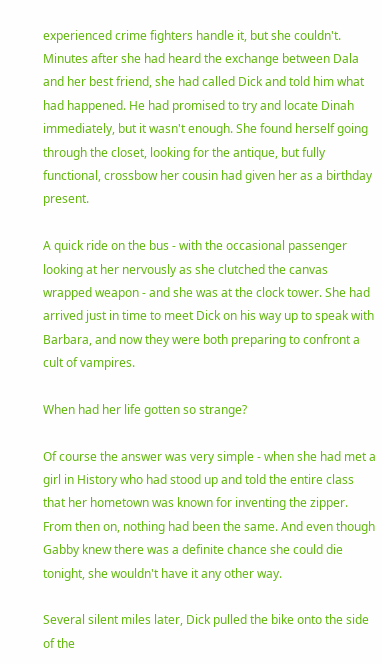experienced crime fighters handle it, but she couldn't. Minutes after she had heard the exchange between Dala and her best friend, she had called Dick and told him what had happened. He had promised to try and locate Dinah immediately, but it wasn't enough. She found herself going through the closet, looking for the antique, but fully functional, crossbow her cousin had given her as a birthday present.

A quick ride on the bus - with the occasional passenger looking at her nervously as she clutched the canvas wrapped weapon - and she was at the clock tower. She had arrived just in time to meet Dick on his way up to speak with Barbara, and now they were both preparing to confront a cult of vampires.

When had her life gotten so strange?

Of course the answer was very simple - when she had met a girl in History who had stood up and told the entire class that her hometown was known for inventing the zipper. From then on, nothing had been the same. And even though Gabby knew there was a definite chance she could die tonight, she wouldn't have it any other way.

Several silent miles later, Dick pulled the bike onto the side of the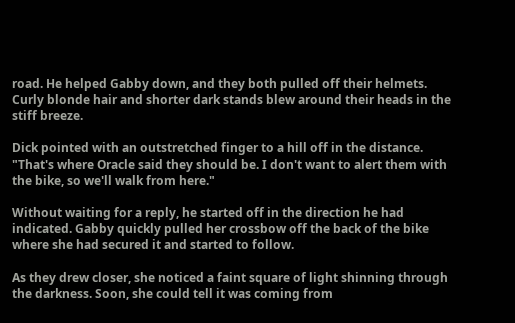road. He helped Gabby down, and they both pulled off their helmets. Curly blonde hair and shorter dark stands blew around their heads in the stiff breeze.

Dick pointed with an outstretched finger to a hill off in the distance. "That's where Oracle said they should be. I don't want to alert them with the bike, so we'll walk from here."

Without waiting for a reply, he started off in the direction he had indicated. Gabby quickly pulled her crossbow off the back of the bike where she had secured it and started to follow.

As they drew closer, she noticed a faint square of light shinning through the darkness. Soon, she could tell it was coming from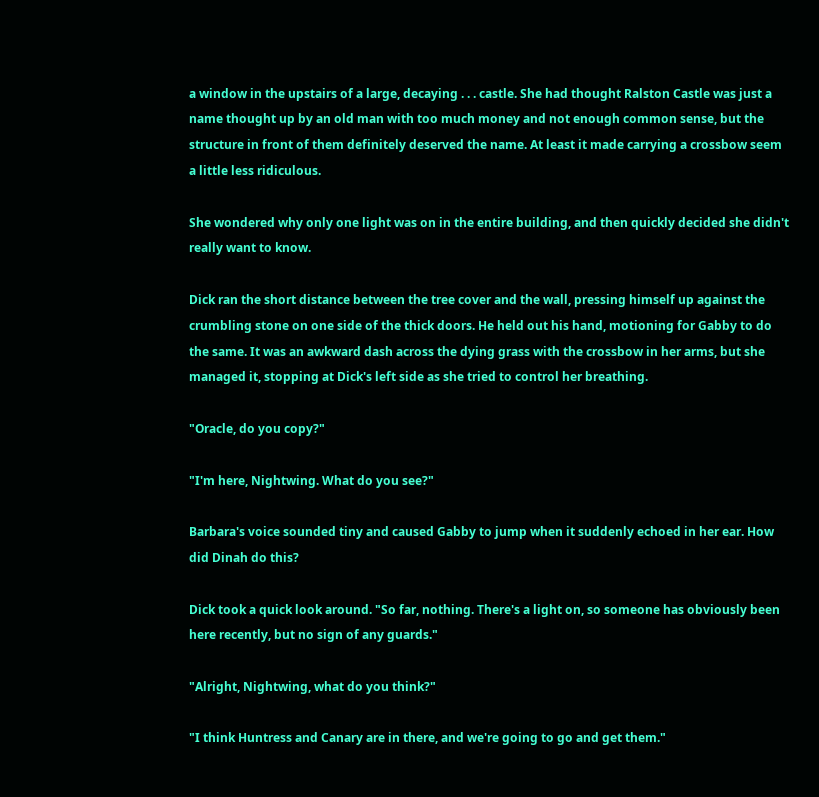a window in the upstairs of a large, decaying . . . castle. She had thought Ralston Castle was just a name thought up by an old man with too much money and not enough common sense, but the structure in front of them definitely deserved the name. At least it made carrying a crossbow seem a little less ridiculous.

She wondered why only one light was on in the entire building, and then quickly decided she didn't really want to know.

Dick ran the short distance between the tree cover and the wall, pressing himself up against the crumbling stone on one side of the thick doors. He held out his hand, motioning for Gabby to do the same. It was an awkward dash across the dying grass with the crossbow in her arms, but she managed it, stopping at Dick's left side as she tried to control her breathing.

"Oracle, do you copy?"

"I'm here, Nightwing. What do you see?"

Barbara's voice sounded tiny and caused Gabby to jump when it suddenly echoed in her ear. How did Dinah do this?

Dick took a quick look around. "So far, nothing. There's a light on, so someone has obviously been here recently, but no sign of any guards."

"Alright, Nightwing, what do you think?"

"I think Huntress and Canary are in there, and we're going to go and get them."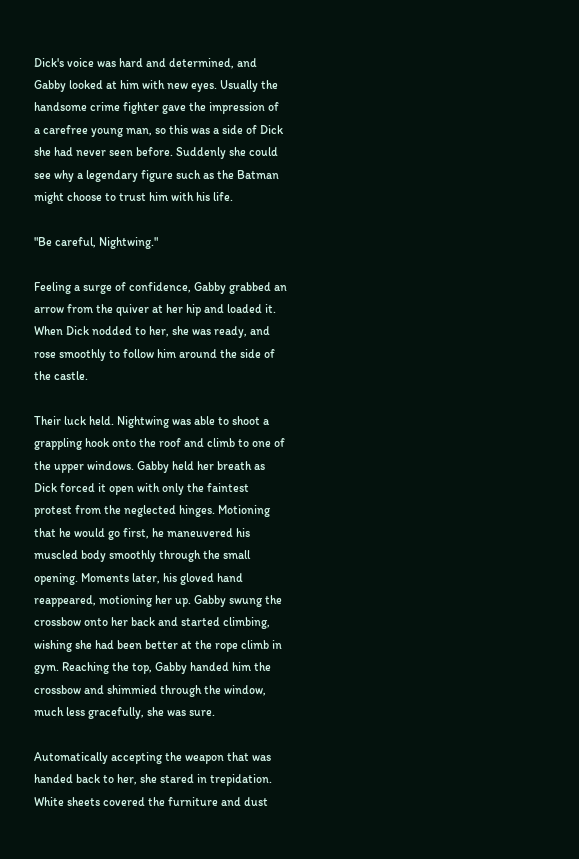Dick's voice was hard and determined, and Gabby looked at him with new eyes. Usually the handsome crime fighter gave the impression of a carefree young man, so this was a side of Dick she had never seen before. Suddenly she could see why a legendary figure such as the Batman might choose to trust him with his life.

"Be careful, Nightwing."

Feeling a surge of confidence, Gabby grabbed an arrow from the quiver at her hip and loaded it. When Dick nodded to her, she was ready, and rose smoothly to follow him around the side of the castle.

Their luck held. Nightwing was able to shoot a grappling hook onto the roof and climb to one of the upper windows. Gabby held her breath as Dick forced it open with only the faintest protest from the neglected hinges. Motioning that he would go first, he maneuvered his muscled body smoothly through the small opening. Moments later, his gloved hand reappeared, motioning her up. Gabby swung the crossbow onto her back and started climbing, wishing she had been better at the rope climb in gym. Reaching the top, Gabby handed him the crossbow and shimmied through the window, much less gracefully, she was sure.

Automatically accepting the weapon that was handed back to her, she stared in trepidation. White sheets covered the furniture and dust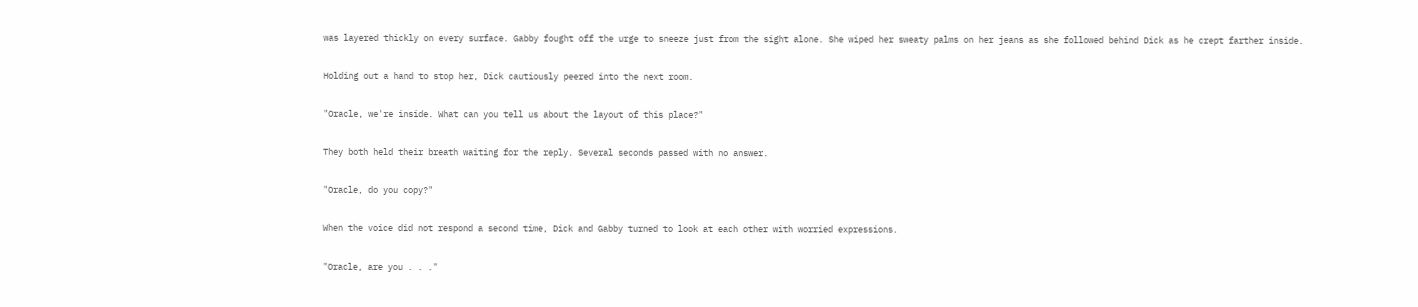was layered thickly on every surface. Gabby fought off the urge to sneeze just from the sight alone. She wiped her sweaty palms on her jeans as she followed behind Dick as he crept farther inside.

Holding out a hand to stop her, Dick cautiously peered into the next room.

"Oracle, we're inside. What can you tell us about the layout of this place?"

They both held their breath waiting for the reply. Several seconds passed with no answer.

"Oracle, do you copy?"

When the voice did not respond a second time, Dick and Gabby turned to look at each other with worried expressions.

"Oracle, are you . . ."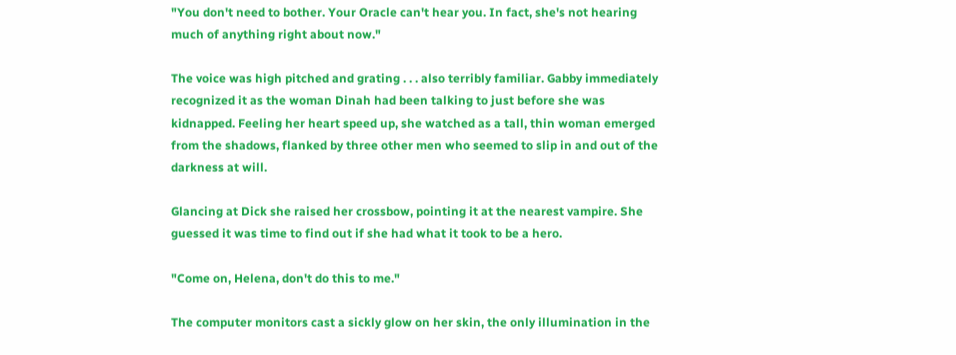"You don't need to bother. Your Oracle can't hear you. In fact, she's not hearing much of anything right about now."

The voice was high pitched and grating . . . also terribly familiar. Gabby immediately recognized it as the woman Dinah had been talking to just before she was kidnapped. Feeling her heart speed up, she watched as a tall, thin woman emerged from the shadows, flanked by three other men who seemed to slip in and out of the darkness at will.

Glancing at Dick she raised her crossbow, pointing it at the nearest vampire. She guessed it was time to find out if she had what it took to be a hero.

"Come on, Helena, don't do this to me."

The computer monitors cast a sickly glow on her skin, the only illumination in the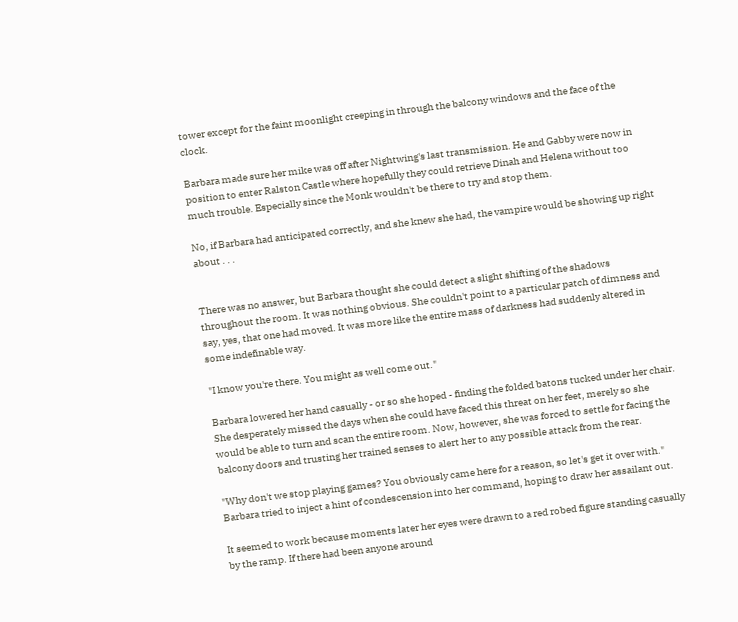tower except for the faint moonlight creeping in through the balcony windows and the face of the clock.

Barbara made sure her mike was off after Nightwing's last transmission. He and Gabby were now in position to enter Ralston Castle where hopefully they could retrieve Dinah and Helena without too much trouble. Especially since the Monk wouldn't be there to try and stop them.

No, if Barbara had anticipated correctly, and she knew she had, the vampire would be showing up right about . . .


There was no answer, but Barbara thought she could detect a slight shifting of the shadows throughout the room. It was nothing obvious. She couldn't point to a particular patch of dimness and say, yes, that one had moved. It was more like the entire mass of darkness had suddenly altered in some indefinable way.

"I know you're there. You might as well come out."

Barbara lowered her hand casually - or so she hoped - finding the folded batons tucked under her chair. She desperately missed the days when she could have faced this threat on her feet, merely so she would be able to turn and scan the entire room. Now, however, she was forced to settle for facing the balcony doors and trusting her trained senses to alert her to any possible attack from the rear.

"Why don't we stop playing games? You obviously came here for a reason, so let's get it over with." Barbara tried to inject a hint of condescension into her command, hoping to draw her assailant out.

It seemed to work because moments later her eyes were drawn to a red robed figure standing casually by the ramp. If there had been anyone around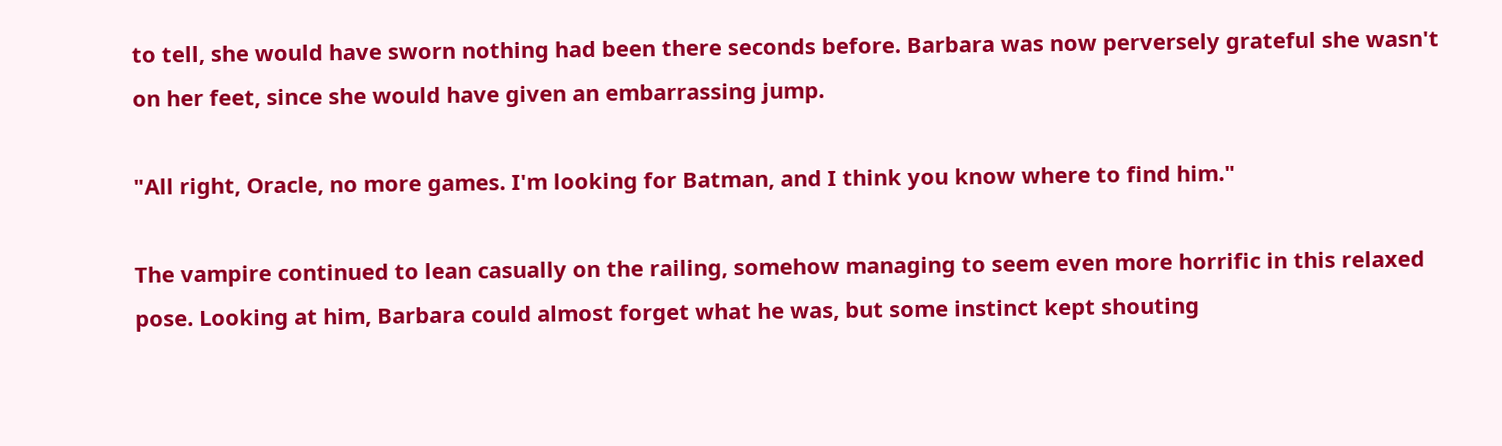to tell, she would have sworn nothing had been there seconds before. Barbara was now perversely grateful she wasn't on her feet, since she would have given an embarrassing jump.

"All right, Oracle, no more games. I'm looking for Batman, and I think you know where to find him."

The vampire continued to lean casually on the railing, somehow managing to seem even more horrific in this relaxed pose. Looking at him, Barbara could almost forget what he was, but some instinct kept shouting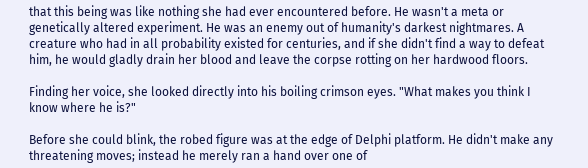that this being was like nothing she had ever encountered before. He wasn't a meta or genetically altered experiment. He was an enemy out of humanity's darkest nightmares. A creature who had in all probability existed for centuries, and if she didn't find a way to defeat him, he would gladly drain her blood and leave the corpse rotting on her hardwood floors.

Finding her voice, she looked directly into his boiling crimson eyes. "What makes you think I know where he is?"

Before she could blink, the robed figure was at the edge of Delphi platform. He didn't make any threatening moves; instead he merely ran a hand over one of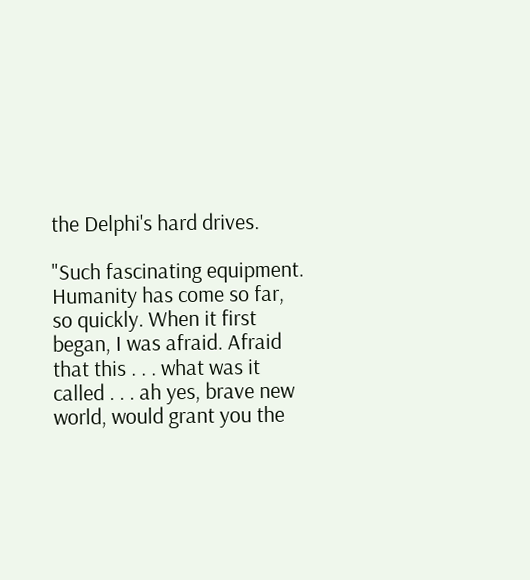the Delphi's hard drives.

"Such fascinating equipment. Humanity has come so far, so quickly. When it first began, I was afraid. Afraid that this . . . what was it called . . . ah yes, brave new world, would grant you the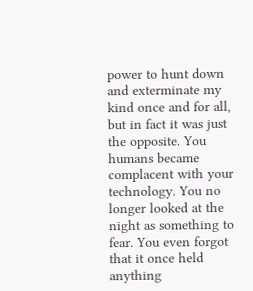power to hunt down and exterminate my kind once and for all, but in fact it was just the opposite. You humans became complacent with your technology. You no longer looked at the night as something to fear. You even forgot that it once held anything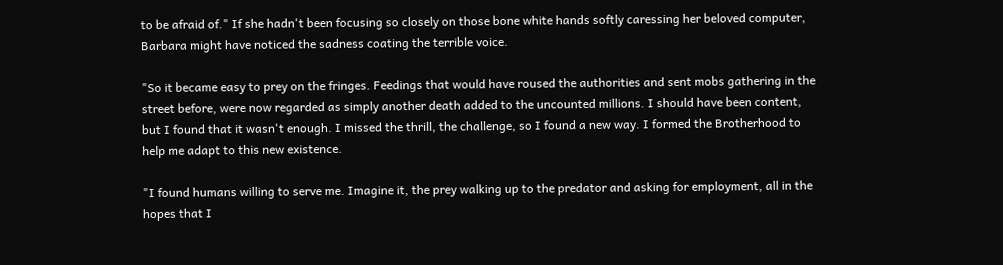to be afraid of." If she hadn't been focusing so closely on those bone white hands softly caressing her beloved computer, Barbara might have noticed the sadness coating the terrible voice.

"So it became easy to prey on the fringes. Feedings that would have roused the authorities and sent mobs gathering in the street before, were now regarded as simply another death added to the uncounted millions. I should have been content, but I found that it wasn't enough. I missed the thrill, the challenge, so I found a new way. I formed the Brotherhood to help me adapt to this new existence.

"I found humans willing to serve me. Imagine it, the prey walking up to the predator and asking for employment, all in the hopes that I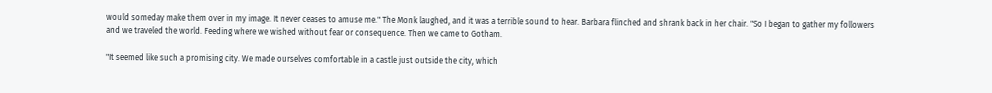would someday make them over in my image. It never ceases to amuse me." The Monk laughed, and it was a terrible sound to hear. Barbara flinched and shrank back in her chair. "So I began to gather my followers and we traveled the world. Feeding where we wished without fear or consequence. Then we came to Gotham.

"It seemed like such a promising city. We made ourselves comfortable in a castle just outside the city, which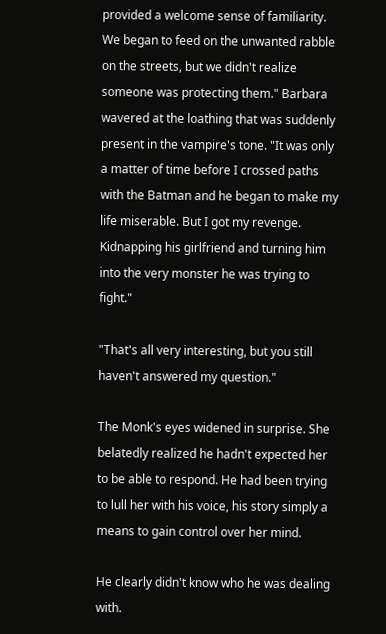provided a welcome sense of familiarity. We began to feed on the unwanted rabble on the streets, but we didn't realize someone was protecting them." Barbara wavered at the loathing that was suddenly present in the vampire's tone. "It was only a matter of time before I crossed paths with the Batman and he began to make my life miserable. But I got my revenge. Kidnapping his girlfriend and turning him into the very monster he was trying to fight."

"That's all very interesting, but you still haven't answered my question."

The Monk's eyes widened in surprise. She belatedly realized he hadn't expected her to be able to respond. He had been trying to lull her with his voice, his story simply a means to gain control over her mind.

He clearly didn't know who he was dealing with.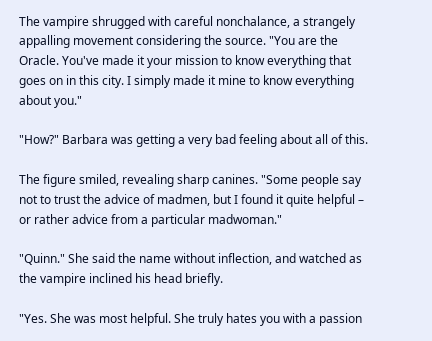The vampire shrugged with careful nonchalance, a strangely appalling movement considering the source. "You are the Oracle. You've made it your mission to know everything that goes on in this city. I simply made it mine to know everything about you."

"How?" Barbara was getting a very bad feeling about all of this.

The figure smiled, revealing sharp canines. "Some people say not to trust the advice of madmen, but I found it quite helpful – or rather advice from a particular madwoman."

"Quinn." She said the name without inflection, and watched as the vampire inclined his head briefly.

"Yes. She was most helpful. She truly hates you with a passion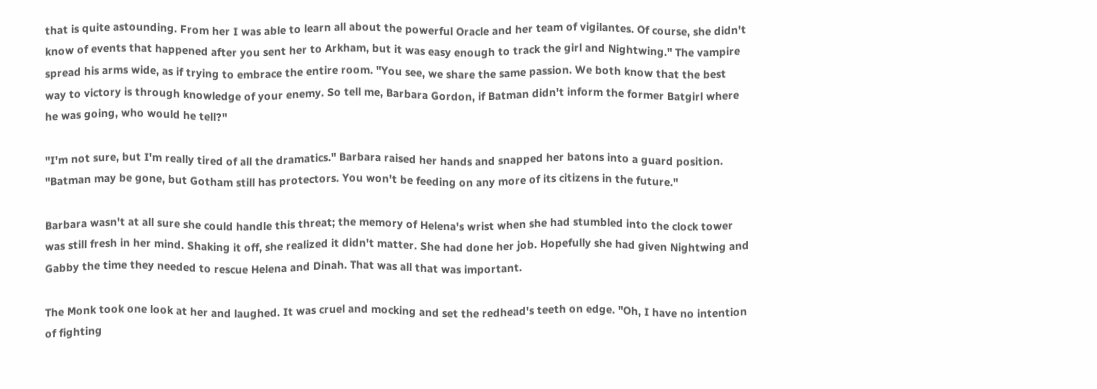that is quite astounding. From her I was able to learn all about the powerful Oracle and her team of vigilantes. Of course, she didn't know of events that happened after you sent her to Arkham, but it was easy enough to track the girl and Nightwing." The vampire spread his arms wide, as if trying to embrace the entire room. "You see, we share the same passion. We both know that the best way to victory is through knowledge of your enemy. So tell me, Barbara Gordon, if Batman didn't inform the former Batgirl where he was going, who would he tell?"

"I'm not sure, but I'm really tired of all the dramatics." Barbara raised her hands and snapped her batons into a guard position. "Batman may be gone, but Gotham still has protectors. You won't be feeding on any more of its citizens in the future."

Barbara wasn't at all sure she could handle this threat; the memory of Helena's wrist when she had stumbled into the clock tower was still fresh in her mind. Shaking it off, she realized it didn't matter. She had done her job. Hopefully she had given Nightwing and Gabby the time they needed to rescue Helena and Dinah. That was all that was important.

The Monk took one look at her and laughed. It was cruel and mocking and set the redhead's teeth on edge. "Oh, I have no intention of fighting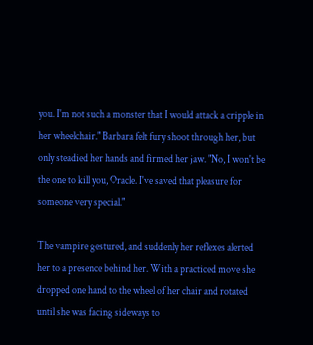you. I'm not such a monster that I would attack a cripple in her wheelchair." Barbara felt fury shoot through her, but only steadied her hands and firmed her jaw. "No, I won't be the one to kill you, Oracle. I've saved that pleasure for someone very special."

The vampire gestured, and suddenly her reflexes alerted her to a presence behind her. With a practiced move she dropped one hand to the wheel of her chair and rotated until she was facing sideways to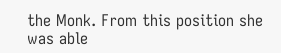the Monk. From this position she was able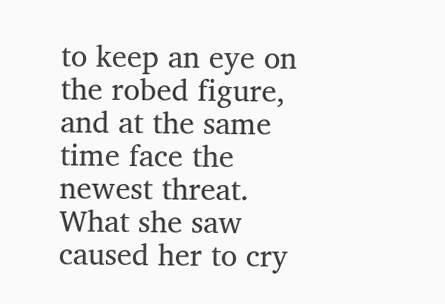to keep an eye on the robed figure, and at the same time face the newest threat. What she saw caused her to cry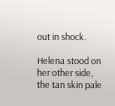out in shock.

Helena stood on her other side, the tan skin pale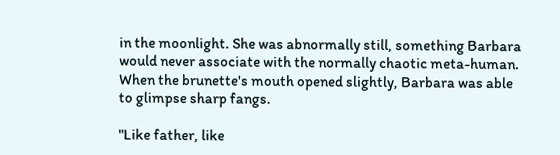in the moonlight. She was abnormally still, something Barbara would never associate with the normally chaotic meta-human. When the brunette's mouth opened slightly, Barbara was able to glimpse sharp fangs.

"Like father, like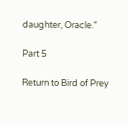daughter, Oracle."

Part 5

Return to Bird of Prey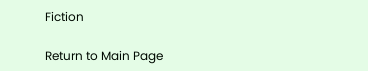Fiction

Return to Main Page